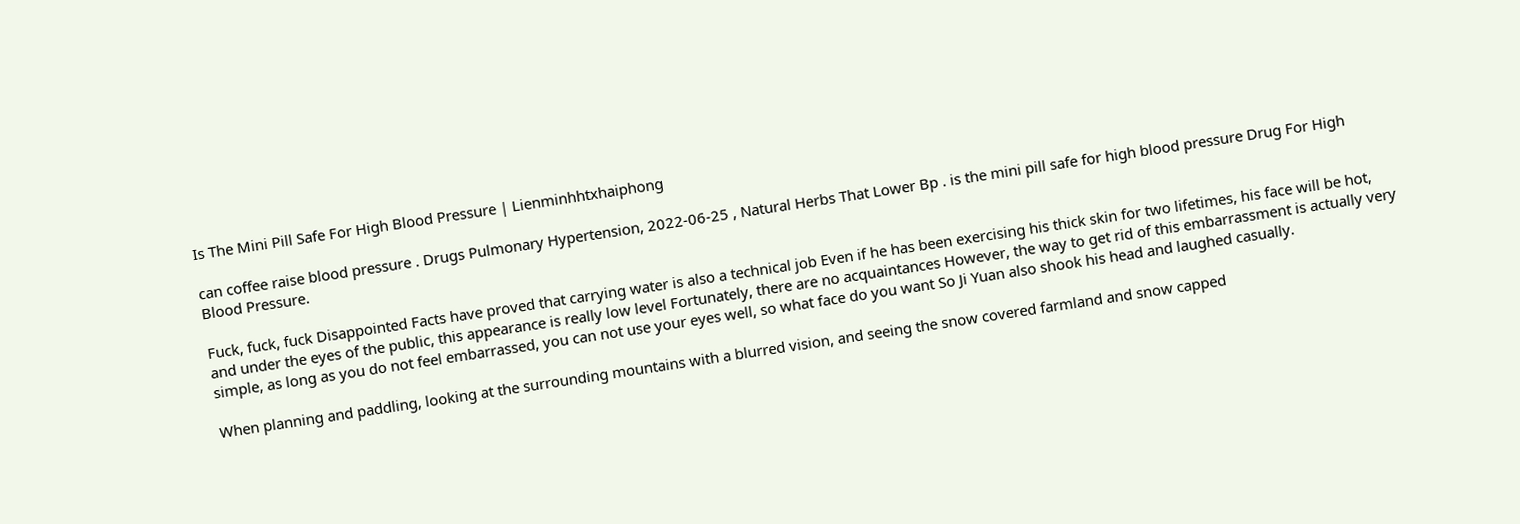Is The Mini Pill Safe For High Blood Pressure | Lienminhhtxhaiphong

can coffee raise blood pressure . Drugs Pulmonary Hypertension, 2022-06-25 , Natural Herbs That Lower Bp . is the mini pill safe for high blood pressure Drug For High Blood Pressure.

Fuck, fuck, fuck Disappointed Facts have proved that carrying water is also a technical job Even if he has been exercising his thick skin for two lifetimes, his face will be hot, and under the eyes of the public, this appearance is really low level Fortunately, there are no acquaintances However, the way to get rid of this embarrassment is actually very simple, as long as you do not feel embarrassed, you can not use your eyes well, so what face do you want So Ji Yuan also shook his head and laughed casually.

When planning and paddling, looking at the surrounding mountains with a blurred vision, and seeing the snow covered farmland and snow capped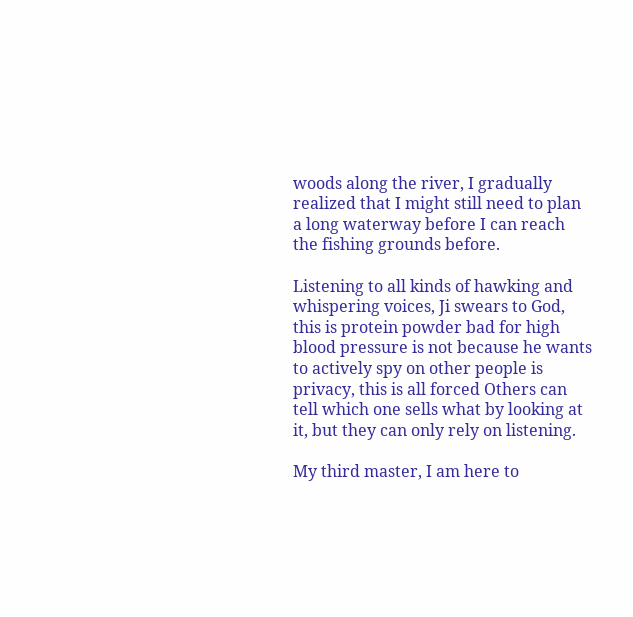woods along the river, I gradually realized that I might still need to plan a long waterway before I can reach the fishing grounds before.

Listening to all kinds of hawking and whispering voices, Ji swears to God, this is protein powder bad for high blood pressure is not because he wants to actively spy on other people is privacy, this is all forced Others can tell which one sells what by looking at it, but they can only rely on listening.

My third master, I am here to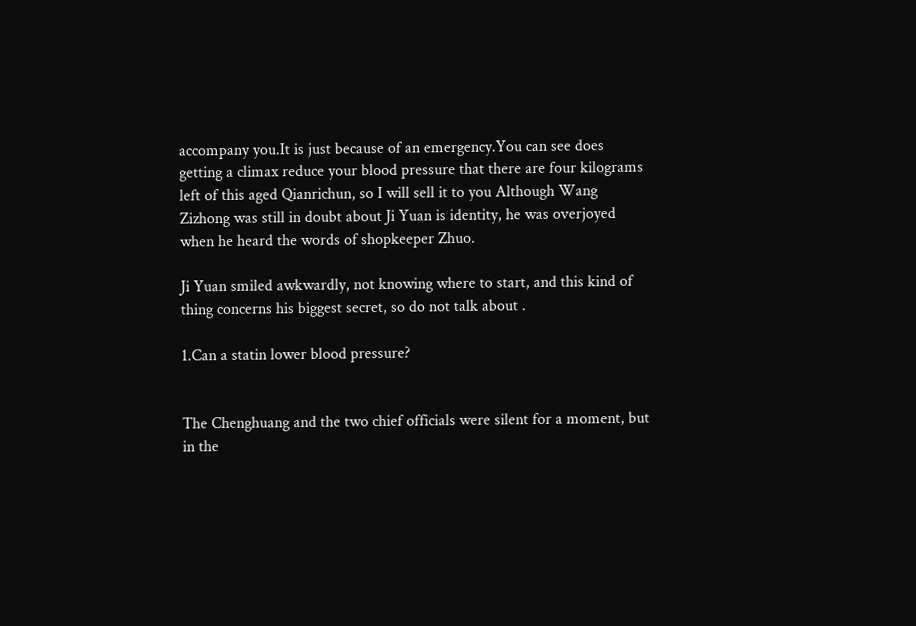accompany you.It is just because of an emergency.You can see does getting a climax reduce your blood pressure that there are four kilograms left of this aged Qianrichun, so I will sell it to you Although Wang Zizhong was still in doubt about Ji Yuan is identity, he was overjoyed when he heard the words of shopkeeper Zhuo.

Ji Yuan smiled awkwardly, not knowing where to start, and this kind of thing concerns his biggest secret, so do not talk about .

1.Can a statin lower blood pressure?


The Chenghuang and the two chief officials were silent for a moment, but in the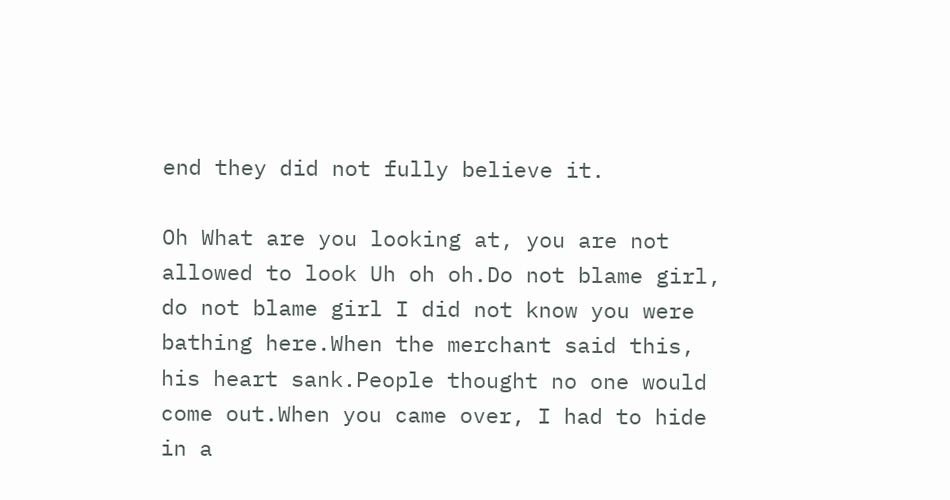end they did not fully believe it.

Oh What are you looking at, you are not allowed to look Uh oh oh.Do not blame girl, do not blame girl I did not know you were bathing here.When the merchant said this, his heart sank.People thought no one would come out.When you came over, I had to hide in a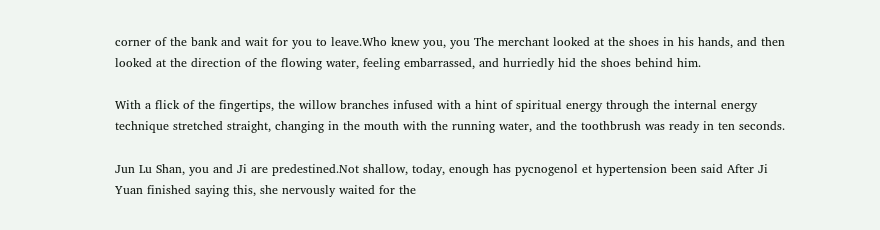corner of the bank and wait for you to leave.Who knew you, you The merchant looked at the shoes in his hands, and then looked at the direction of the flowing water, feeling embarrassed, and hurriedly hid the shoes behind him.

With a flick of the fingertips, the willow branches infused with a hint of spiritual energy through the internal energy technique stretched straight, changing in the mouth with the running water, and the toothbrush was ready in ten seconds.

Jun Lu Shan, you and Ji are predestined.Not shallow, today, enough has pycnogenol et hypertension been said After Ji Yuan finished saying this, she nervously waited for the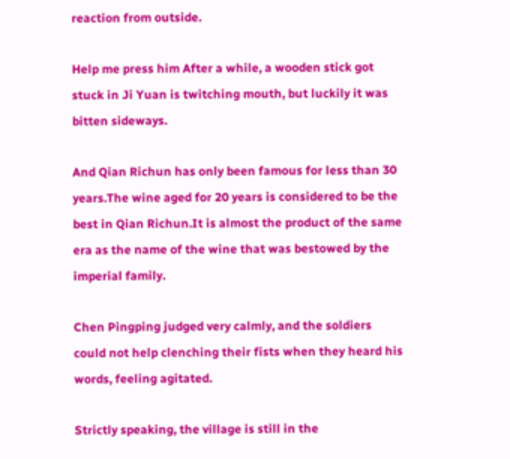reaction from outside.

Help me press him After a while, a wooden stick got stuck in Ji Yuan is twitching mouth, but luckily it was bitten sideways.

And Qian Richun has only been famous for less than 30 years.The wine aged for 20 years is considered to be the best in Qian Richun.It is almost the product of the same era as the name of the wine that was bestowed by the imperial family.

Chen Pingping judged very calmly, and the soldiers could not help clenching their fists when they heard his words, feeling agitated.

Strictly speaking, the village is still in the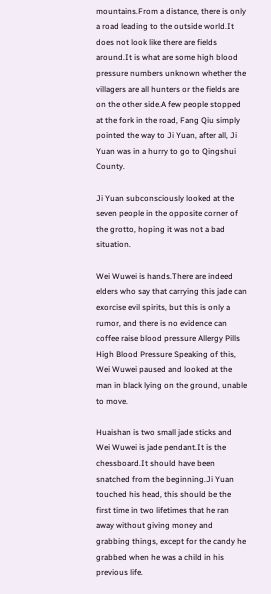mountains.From a distance, there is only a road leading to the outside world.It does not look like there are fields around.It is what are some high blood pressure numbers unknown whether the villagers are all hunters or the fields are on the other side.A few people stopped at the fork in the road, Fang Qiu simply pointed the way to Ji Yuan, after all, Ji Yuan was in a hurry to go to Qingshui County.

Ji Yuan subconsciously looked at the seven people in the opposite corner of the grotto, hoping it was not a bad situation.

Wei Wuwei is hands.There are indeed elders who say that carrying this jade can exorcise evil spirits, but this is only a rumor, and there is no evidence can coffee raise blood pressure Allergy Pills High Blood Pressure Speaking of this, Wei Wuwei paused and looked at the man in black lying on the ground, unable to move.

Huaishan is two small jade sticks and Wei Wuwei is jade pendant.It is the chessboard.It should have been snatched from the beginning.Ji Yuan touched his head, this should be the first time in two lifetimes that he ran away without giving money and grabbing things, except for the candy he grabbed when he was a child in his previous life.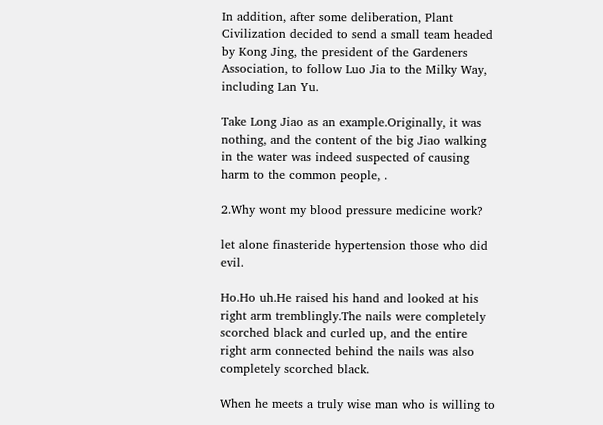In addition, after some deliberation, Plant Civilization decided to send a small team headed by Kong Jing, the president of the Gardeners Association, to follow Luo Jia to the Milky Way, including Lan Yu.

Take Long Jiao as an example.Originally, it was nothing, and the content of the big Jiao walking in the water was indeed suspected of causing harm to the common people, .

2.Why wont my blood pressure medicine work?

let alone finasteride hypertension those who did evil.

Ho.Ho uh.He raised his hand and looked at his right arm tremblingly.The nails were completely scorched black and curled up, and the entire right arm connected behind the nails was also completely scorched black.

When he meets a truly wise man who is willing to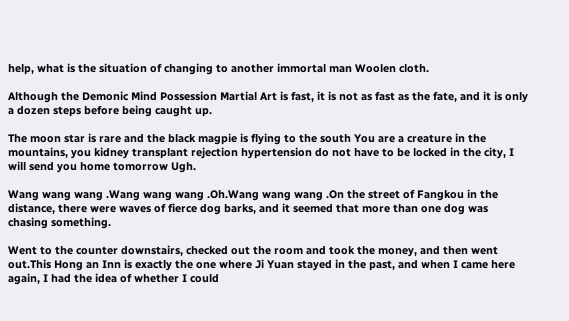help, what is the situation of changing to another immortal man Woolen cloth.

Although the Demonic Mind Possession Martial Art is fast, it is not as fast as the fate, and it is only a dozen steps before being caught up.

The moon star is rare and the black magpie is flying to the south You are a creature in the mountains, you kidney transplant rejection hypertension do not have to be locked in the city, I will send you home tomorrow Ugh.

Wang wang wang .Wang wang wang .Oh.Wang wang wang .On the street of Fangkou in the distance, there were waves of fierce dog barks, and it seemed that more than one dog was chasing something.

Went to the counter downstairs, checked out the room and took the money, and then went out.This Hong an Inn is exactly the one where Ji Yuan stayed in the past, and when I came here again, I had the idea of whether I could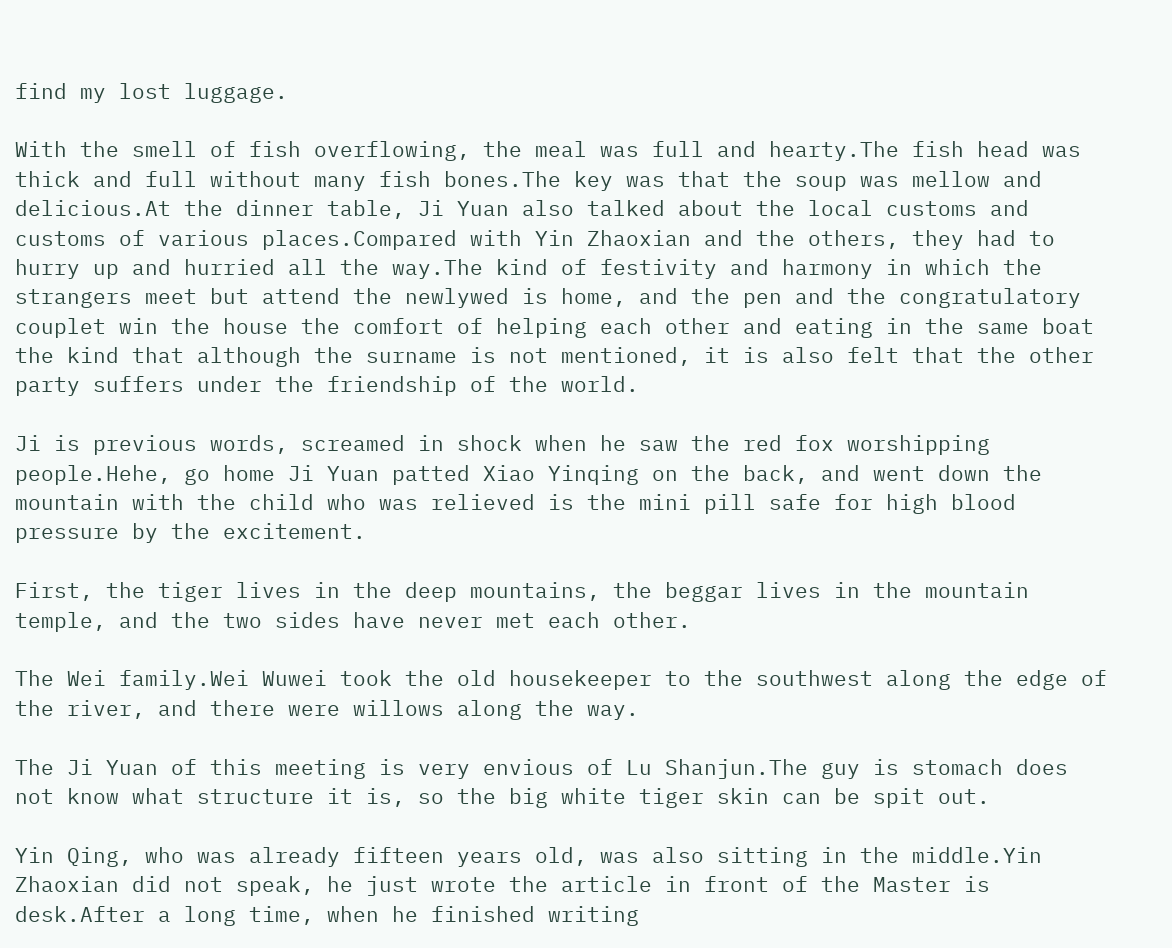find my lost luggage.

With the smell of fish overflowing, the meal was full and hearty.The fish head was thick and full without many fish bones.The key was that the soup was mellow and delicious.At the dinner table, Ji Yuan also talked about the local customs and customs of various places.Compared with Yin Zhaoxian and the others, they had to hurry up and hurried all the way.The kind of festivity and harmony in which the strangers meet but attend the newlywed is home, and the pen and the congratulatory couplet win the house the comfort of helping each other and eating in the same boat the kind that although the surname is not mentioned, it is also felt that the other party suffers under the friendship of the world.

Ji is previous words, screamed in shock when he saw the red fox worshipping people.Hehe, go home Ji Yuan patted Xiao Yinqing on the back, and went down the mountain with the child who was relieved is the mini pill safe for high blood pressure by the excitement.

First, the tiger lives in the deep mountains, the beggar lives in the mountain temple, and the two sides have never met each other.

The Wei family.Wei Wuwei took the old housekeeper to the southwest along the edge of the river, and there were willows along the way.

The Ji Yuan of this meeting is very envious of Lu Shanjun.The guy is stomach does not know what structure it is, so the big white tiger skin can be spit out.

Yin Qing, who was already fifteen years old, was also sitting in the middle.Yin Zhaoxian did not speak, he just wrote the article in front of the Master is desk.After a long time, when he finished writing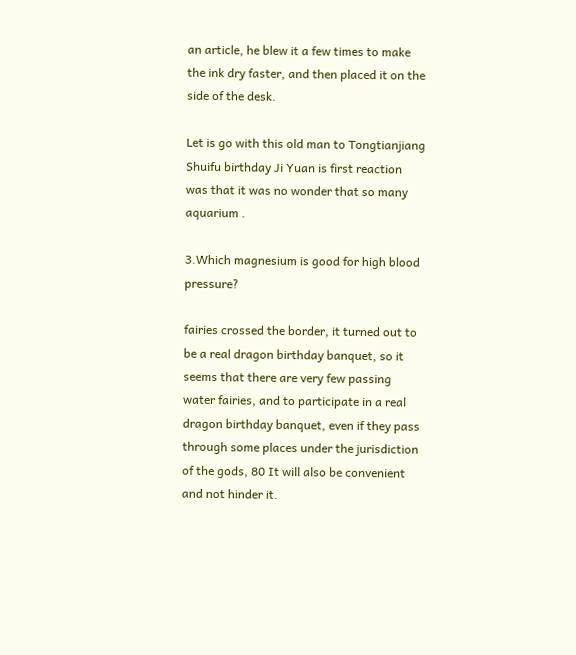an article, he blew it a few times to make the ink dry faster, and then placed it on the side of the desk.

Let is go with this old man to Tongtianjiang Shuifu birthday Ji Yuan is first reaction was that it was no wonder that so many aquarium .

3.Which magnesium is good for high blood pressure?

fairies crossed the border, it turned out to be a real dragon birthday banquet, so it seems that there are very few passing water fairies, and to participate in a real dragon birthday banquet, even if they pass through some places under the jurisdiction of the gods, 80 It will also be convenient and not hinder it.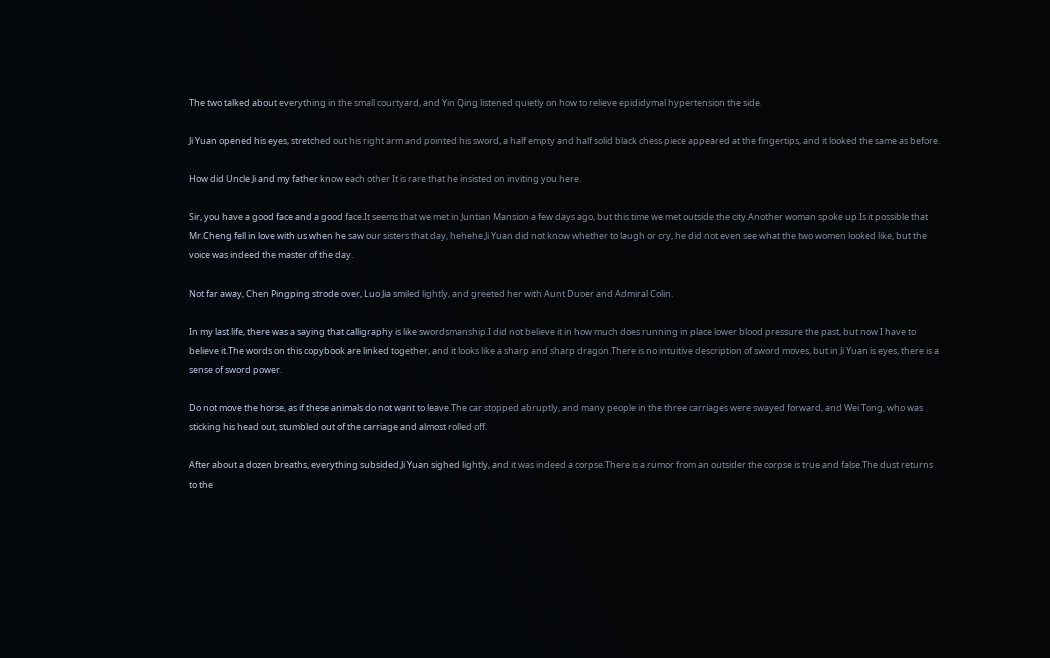The two talked about everything in the small courtyard, and Yin Qing listened quietly on how to relieve epididymal hypertension the side.

Ji Yuan opened his eyes, stretched out his right arm and pointed his sword, a half empty and half solid black chess piece appeared at the fingertips, and it looked the same as before.

How did Uncle Ji and my father know each other It is rare that he insisted on inviting you here.

Sir, you have a good face and a good face.It seems that we met in Juntian Mansion a few days ago, but this time we met outside the city.Another woman spoke up.Is it possible that Mr.Cheng fell in love with us when he saw our sisters that day, hehehe.Ji Yuan did not know whether to laugh or cry, he did not even see what the two women looked like, but the voice was indeed the master of the day.

Not far away, Chen Pingping strode over, Luo Jia smiled lightly, and greeted her with Aunt Duoer and Admiral Colin.

In my last life, there was a saying that calligraphy is like swordsmanship.I did not believe it in how much does running in place lower blood pressure the past, but now I have to believe it.The words on this copybook are linked together, and it looks like a sharp and sharp dragon.There is no intuitive description of sword moves, but in Ji Yuan is eyes, there is a sense of sword power.

Do not move the horse, as if these animals do not want to leave.The car stopped abruptly, and many people in the three carriages were swayed forward, and Wei Tong, who was sticking his head out, stumbled out of the carriage and almost rolled off.

After about a dozen breaths, everything subsided.Ji Yuan sighed lightly, and it was indeed a corpse.There is a rumor from an outsider the corpse is true and false.The dust returns to the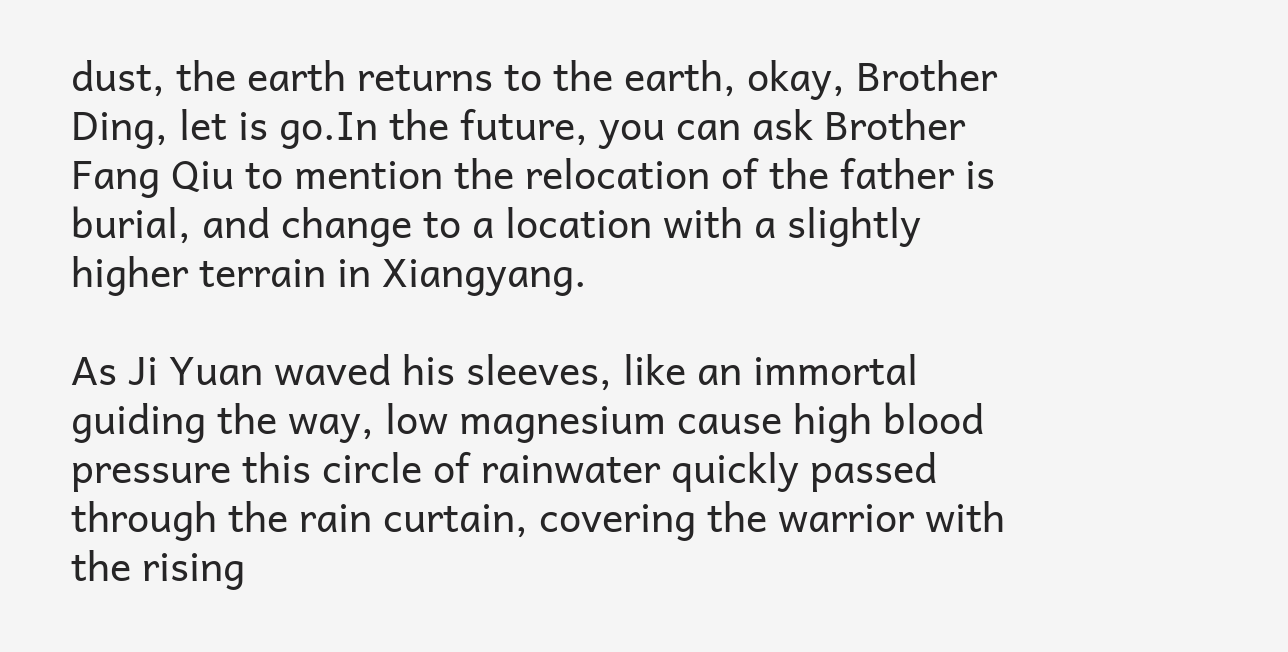dust, the earth returns to the earth, okay, Brother Ding, let is go.In the future, you can ask Brother Fang Qiu to mention the relocation of the father is burial, and change to a location with a slightly higher terrain in Xiangyang.

As Ji Yuan waved his sleeves, like an immortal guiding the way, low magnesium cause high blood pressure this circle of rainwater quickly passed through the rain curtain, covering the warrior with the rising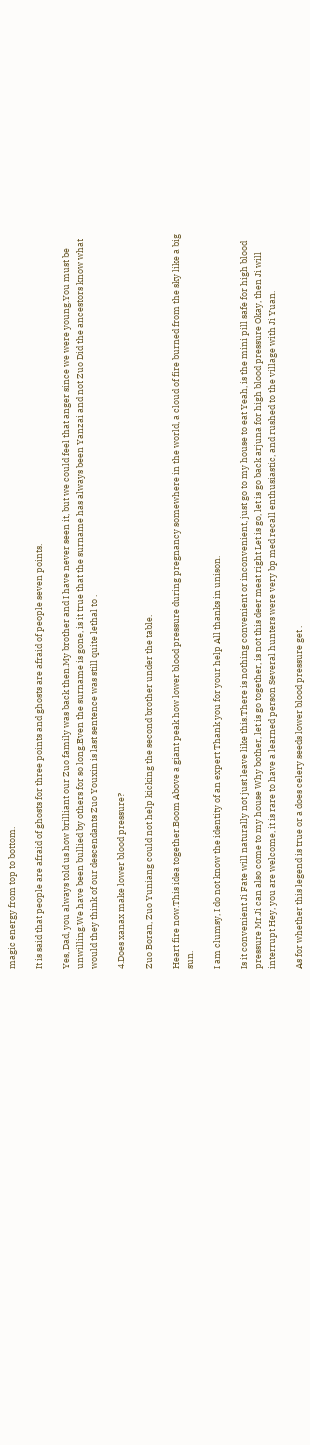magic energy from top to bottom.

It is said that people are afraid of ghosts for three points and ghosts are afraid of people seven points.

Yes, Dad, you always told us how brilliant our Zuo family was back then.My brother and I have never seen it, but we could feel that anger since we were young.You must be unwilling.We have been bullied by others for so long.Even the surname is gone, is it true that the surname has always been Yanzai and not Zuo Did the ancestors know what would they think of our descendants Zuo Youxin is last sentence was still quite lethal to .

4.Does xanax make lower blood pressure?

Zuo Boran, Zuo Yuniang could not help kicking the second brother under the table.

Heart fire now.This idea together.Boom Above a giant peak how lower blood pressure during pregnancy somewhere in the world, a cloud of fire burned from the sky like a big sun.

I am clumsy, I do not know the identity of an expert Thank you for your help All thanks in unison.

Is it convenient Ji Fate will naturally not just leave like this.There is nothing convenient or inconvenient, just go to my house to eat Yeah, is the mini pill safe for high blood pressure Mr.Ji can also come to my house Why bother, let is go together, is not this deer meat right Let is go, let is go back arjuna for high blood pressure Okay, then Ji will interrupt Hey, you are welcome, it is rare to have a learned person Several hunters were very bp med recall enthusiastic, and rushed to the village with Ji Yuan.

As for whether this legend is true or a does celery seeds lower blood pressure get .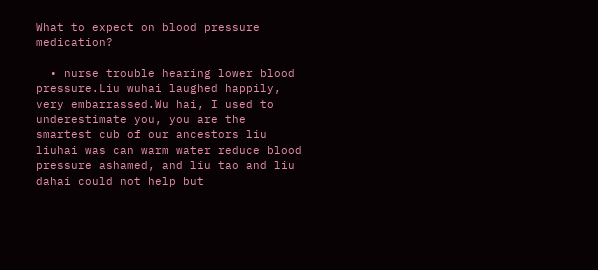What to expect on blood pressure medication?

  • nurse trouble hearing lower blood pressure.Liu wuhai laughed happily, very embarrassed.Wu hai, I used to underestimate you, you are the smartest cub of our ancestors liu liuhai was can warm water reduce blood pressure ashamed, and liu tao and liu dahai could not help but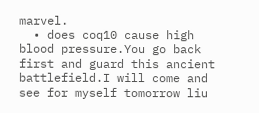marvel.
  • does coq10 cause high blood pressure.You go back first and guard this ancient battlefield.I will come and see for myself tomorrow liu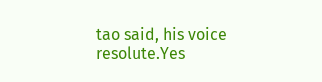tao said, his voice resolute.Yes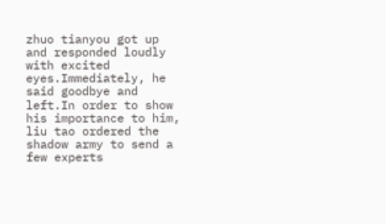zhuo tianyou got up and responded loudly with excited eyes.Immediately, he said goodbye and left.In order to show his importance to him, liu tao ordered the shadow army to send a few experts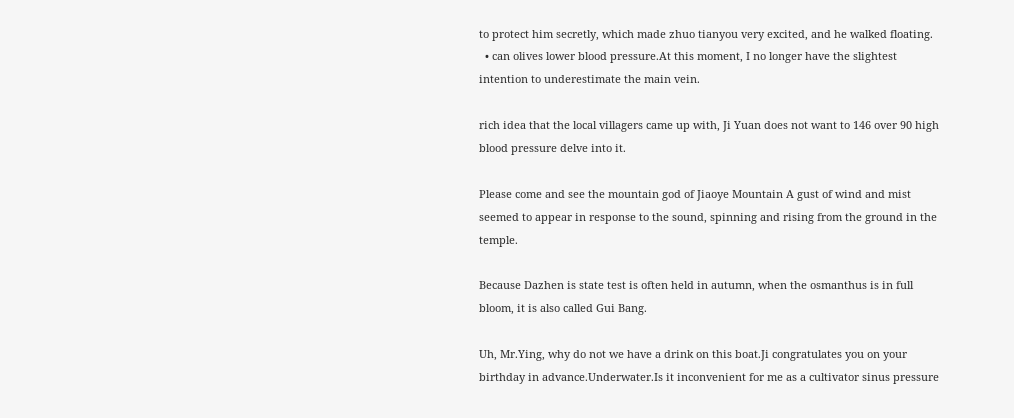to protect him secretly, which made zhuo tianyou very excited, and he walked floating.
  • can olives lower blood pressure.At this moment, I no longer have the slightest intention to underestimate the main vein.

rich idea that the local villagers came up with, Ji Yuan does not want to 146 over 90 high blood pressure delve into it.

Please come and see the mountain god of Jiaoye Mountain A gust of wind and mist seemed to appear in response to the sound, spinning and rising from the ground in the temple.

Because Dazhen is state test is often held in autumn, when the osmanthus is in full bloom, it is also called Gui Bang.

Uh, Mr.Ying, why do not we have a drink on this boat.Ji congratulates you on your birthday in advance.Underwater.Is it inconvenient for me as a cultivator sinus pressure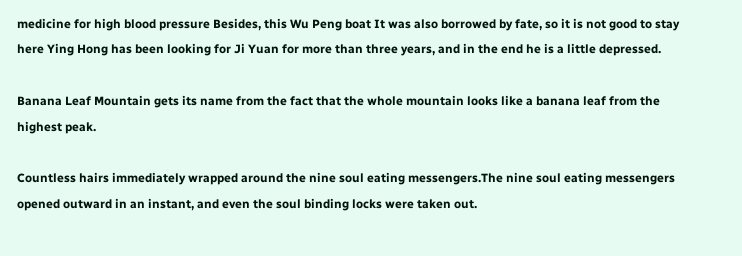medicine for high blood pressure Besides, this Wu Peng boat It was also borrowed by fate, so it is not good to stay here Ying Hong has been looking for Ji Yuan for more than three years, and in the end he is a little depressed.

Banana Leaf Mountain gets its name from the fact that the whole mountain looks like a banana leaf from the highest peak.

Countless hairs immediately wrapped around the nine soul eating messengers.The nine soul eating messengers opened outward in an instant, and even the soul binding locks were taken out.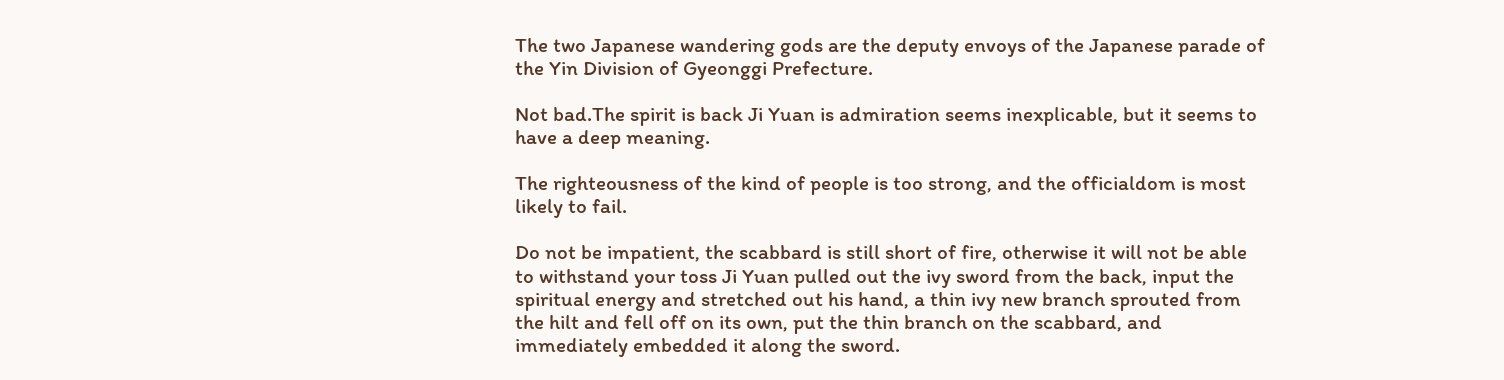The two Japanese wandering gods are the deputy envoys of the Japanese parade of the Yin Division of Gyeonggi Prefecture.

Not bad.The spirit is back Ji Yuan is admiration seems inexplicable, but it seems to have a deep meaning.

The righteousness of the kind of people is too strong, and the officialdom is most likely to fail.

Do not be impatient, the scabbard is still short of fire, otherwise it will not be able to withstand your toss Ji Yuan pulled out the ivy sword from the back, input the spiritual energy and stretched out his hand, a thin ivy new branch sprouted from the hilt and fell off on its own, put the thin branch on the scabbard, and immediately embedded it along the sword.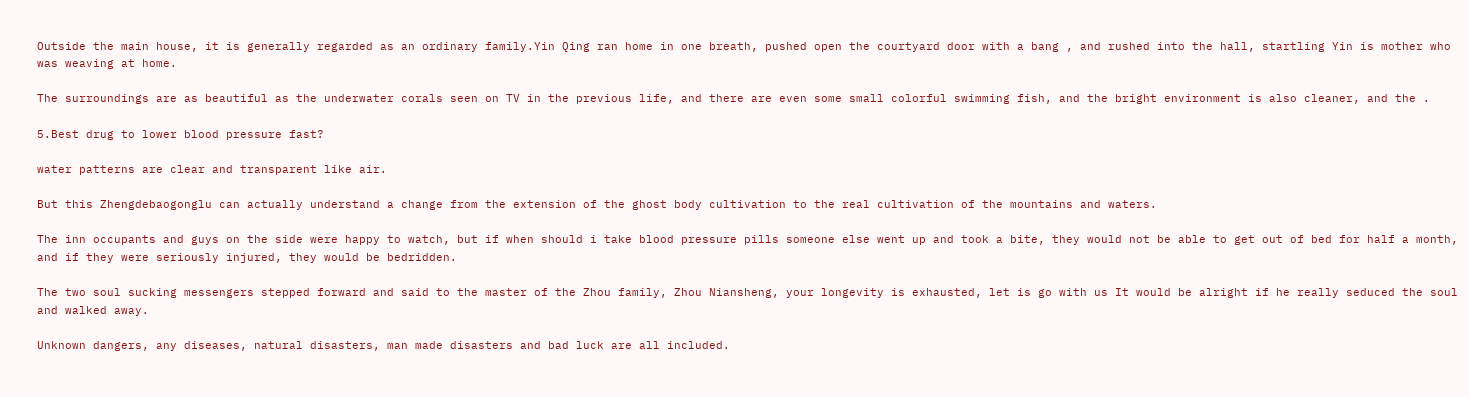Outside the main house, it is generally regarded as an ordinary family.Yin Qing ran home in one breath, pushed open the courtyard door with a bang , and rushed into the hall, startling Yin is mother who was weaving at home.

The surroundings are as beautiful as the underwater corals seen on TV in the previous life, and there are even some small colorful swimming fish, and the bright environment is also cleaner, and the .

5.Best drug to lower blood pressure fast?

water patterns are clear and transparent like air.

But this Zhengdebaogonglu can actually understand a change from the extension of the ghost body cultivation to the real cultivation of the mountains and waters.

The inn occupants and guys on the side were happy to watch, but if when should i take blood pressure pills someone else went up and took a bite, they would not be able to get out of bed for half a month, and if they were seriously injured, they would be bedridden.

The two soul sucking messengers stepped forward and said to the master of the Zhou family, Zhou Niansheng, your longevity is exhausted, let is go with us It would be alright if he really seduced the soul and walked away.

Unknown dangers, any diseases, natural disasters, man made disasters and bad luck are all included.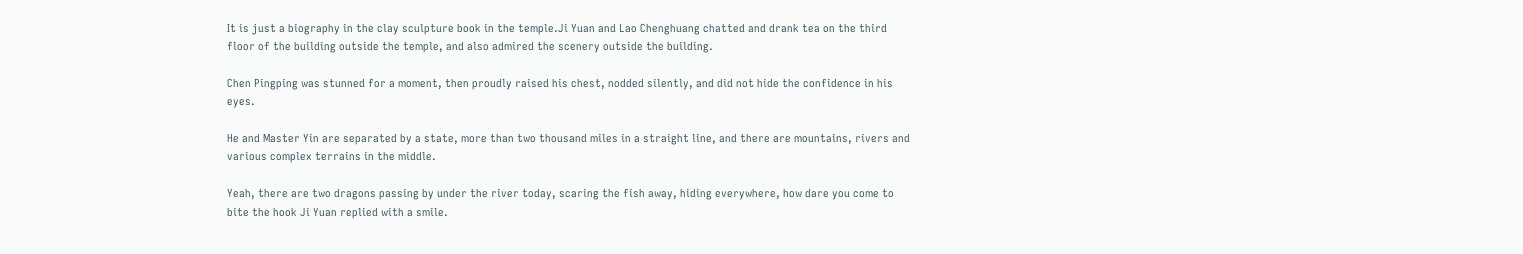It is just a biography in the clay sculpture book in the temple.Ji Yuan and Lao Chenghuang chatted and drank tea on the third floor of the building outside the temple, and also admired the scenery outside the building.

Chen Pingping was stunned for a moment, then proudly raised his chest, nodded silently, and did not hide the confidence in his eyes.

He and Master Yin are separated by a state, more than two thousand miles in a straight line, and there are mountains, rivers and various complex terrains in the middle.

Yeah, there are two dragons passing by under the river today, scaring the fish away, hiding everywhere, how dare you come to bite the hook Ji Yuan replied with a smile.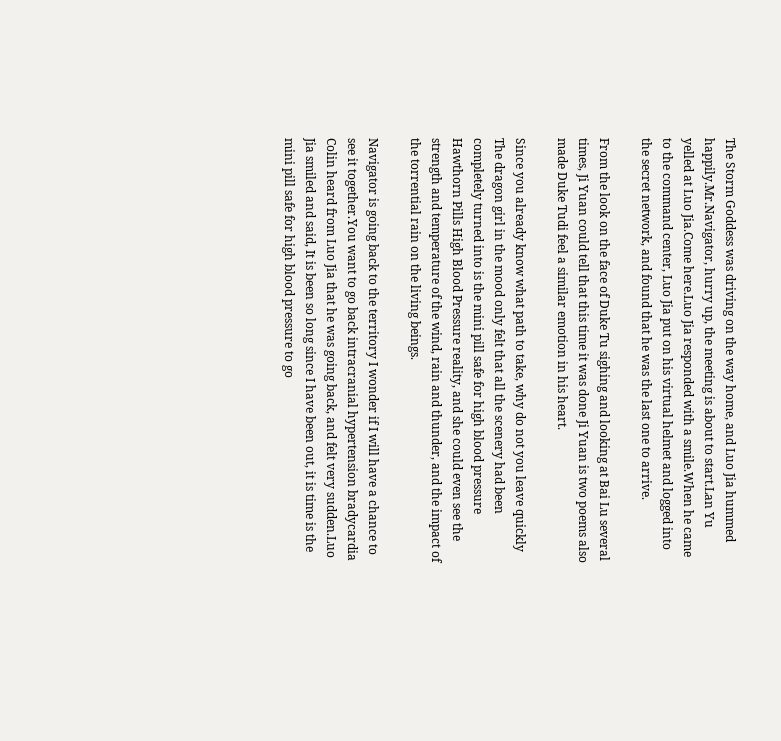The Storm Goddess was driving on the way home, and Luo Jia hummed happily.Mr.Navigator, hurry up, the meeting is about to start.Lan Yu yelled at Luo Jia.Come here.Luo Jia responded with a smile.When he came to the command center, Luo Jia put on his virtual helmet and logged into the secret network, and found that he was the last one to arrive.

From the look on the face of Duke Tu sighing and looking at Bai Lu several times, Ji Yuan could tell that this time it was done Ji Yuan is two poems also made Duke Tudi feel a similar emotion in his heart.

Since you already know what path to take, why do not you leave quickly The dragon girl in the mood only felt that all the scenery had been completely turned into is the mini pill safe for high blood pressure Hawthorn Pills High Blood Pressure reality, and she could even see the strength and temperature of the wind, rain and thunder, and the impact of the torrential rain on the living beings.

Navigator is going back to the territory I wonder if I will have a chance to see it together.You want to go back intracranial hypertension bradycardia Colin heard from Luo Jia that he was going back, and felt very sudden.Luo Jia smiled and said, It is been so long since I have been out, it is time is the mini pill safe for high blood pressure to go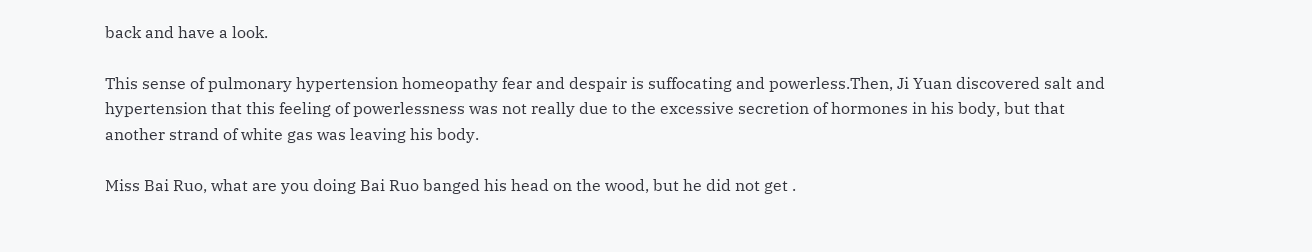back and have a look.

This sense of pulmonary hypertension homeopathy fear and despair is suffocating and powerless.Then, Ji Yuan discovered salt and hypertension that this feeling of powerlessness was not really due to the excessive secretion of hormones in his body, but that another strand of white gas was leaving his body.

Miss Bai Ruo, what are you doing Bai Ruo banged his head on the wood, but he did not get .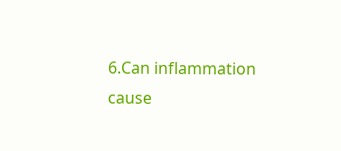6.Can inflammation cause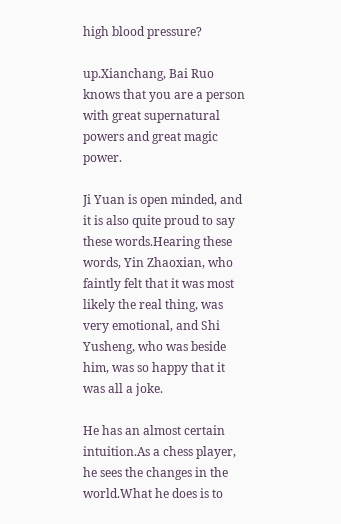high blood pressure?

up.Xianchang, Bai Ruo knows that you are a person with great supernatural powers and great magic power.

Ji Yuan is open minded, and it is also quite proud to say these words.Hearing these words, Yin Zhaoxian, who faintly felt that it was most likely the real thing, was very emotional, and Shi Yusheng, who was beside him, was so happy that it was all a joke.

He has an almost certain intuition.As a chess player, he sees the changes in the world.What he does is to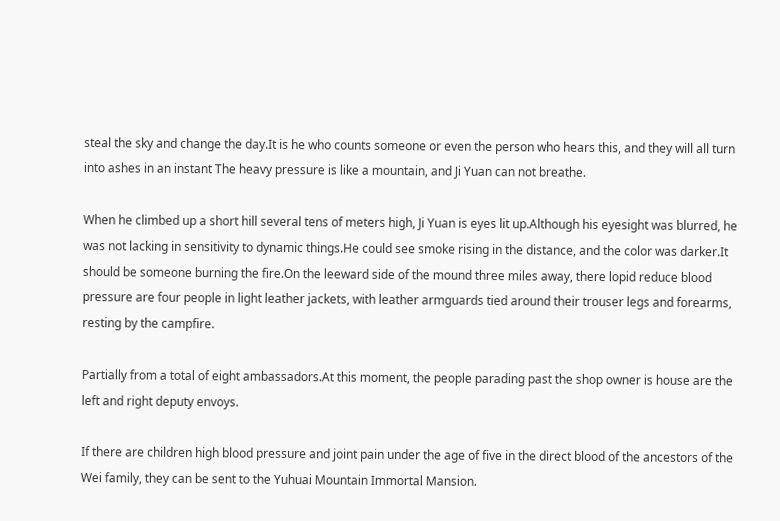steal the sky and change the day.It is he who counts someone or even the person who hears this, and they will all turn into ashes in an instant The heavy pressure is like a mountain, and Ji Yuan can not breathe.

When he climbed up a short hill several tens of meters high, Ji Yuan is eyes lit up.Although his eyesight was blurred, he was not lacking in sensitivity to dynamic things.He could see smoke rising in the distance, and the color was darker.It should be someone burning the fire.On the leeward side of the mound three miles away, there lopid reduce blood pressure are four people in light leather jackets, with leather armguards tied around their trouser legs and forearms, resting by the campfire.

Partially from a total of eight ambassadors.At this moment, the people parading past the shop owner is house are the left and right deputy envoys.

If there are children high blood pressure and joint pain under the age of five in the direct blood of the ancestors of the Wei family, they can be sent to the Yuhuai Mountain Immortal Mansion.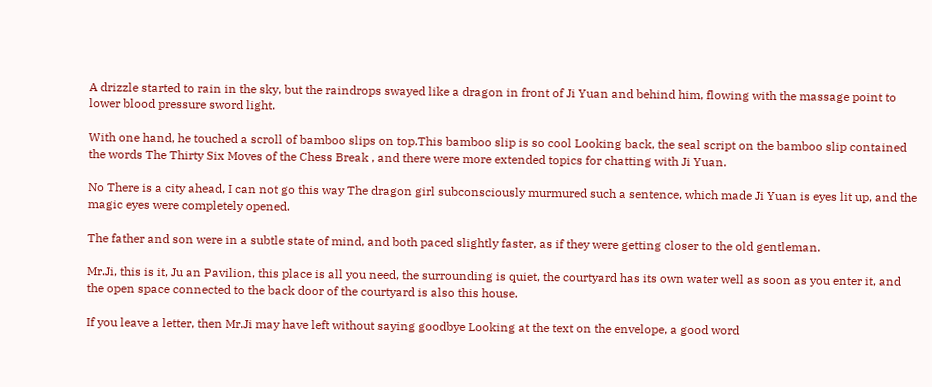A drizzle started to rain in the sky, but the raindrops swayed like a dragon in front of Ji Yuan and behind him, flowing with the massage point to lower blood pressure sword light.

With one hand, he touched a scroll of bamboo slips on top.This bamboo slip is so cool Looking back, the seal script on the bamboo slip contained the words The Thirty Six Moves of the Chess Break , and there were more extended topics for chatting with Ji Yuan.

No There is a city ahead, I can not go this way The dragon girl subconsciously murmured such a sentence, which made Ji Yuan is eyes lit up, and the magic eyes were completely opened.

The father and son were in a subtle state of mind, and both paced slightly faster, as if they were getting closer to the old gentleman.

Mr.Ji, this is it, Ju an Pavilion, this place is all you need, the surrounding is quiet, the courtyard has its own water well as soon as you enter it, and the open space connected to the back door of the courtyard is also this house.

If you leave a letter, then Mr.Ji may have left without saying goodbye Looking at the text on the envelope, a good word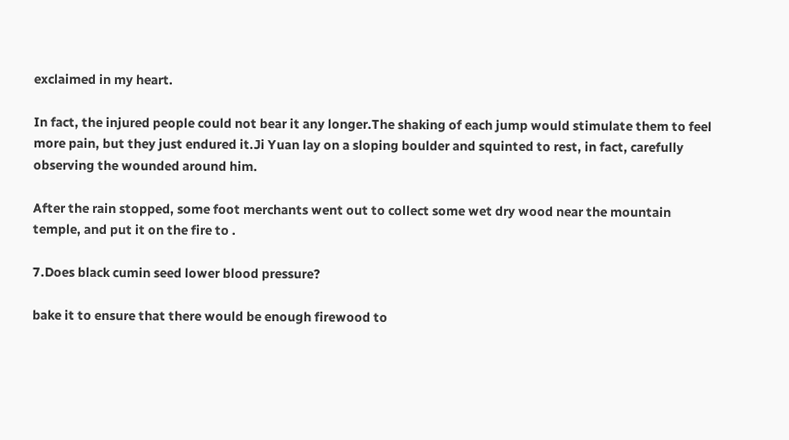exclaimed in my heart.

In fact, the injured people could not bear it any longer.The shaking of each jump would stimulate them to feel more pain, but they just endured it.Ji Yuan lay on a sloping boulder and squinted to rest, in fact, carefully observing the wounded around him.

After the rain stopped, some foot merchants went out to collect some wet dry wood near the mountain temple, and put it on the fire to .

7.Does black cumin seed lower blood pressure?

bake it to ensure that there would be enough firewood to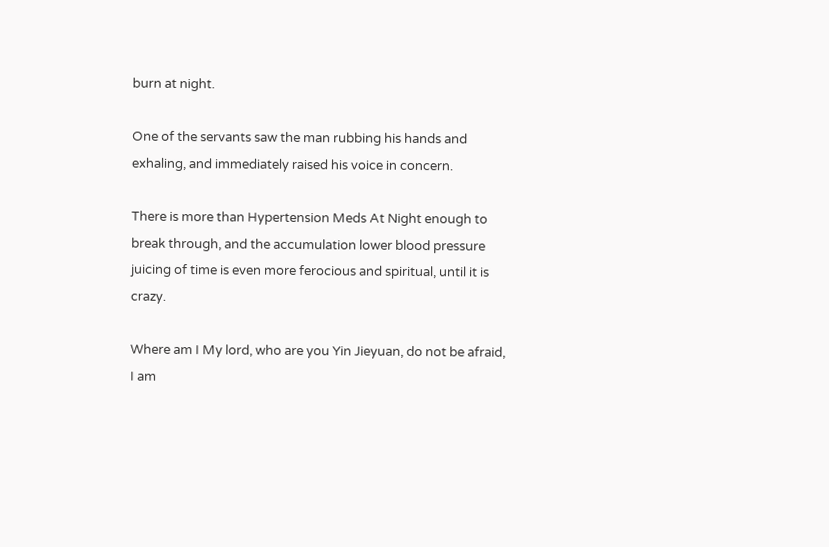burn at night.

One of the servants saw the man rubbing his hands and exhaling, and immediately raised his voice in concern.

There is more than Hypertension Meds At Night enough to break through, and the accumulation lower blood pressure juicing of time is even more ferocious and spiritual, until it is crazy.

Where am I My lord, who are you Yin Jieyuan, do not be afraid, I am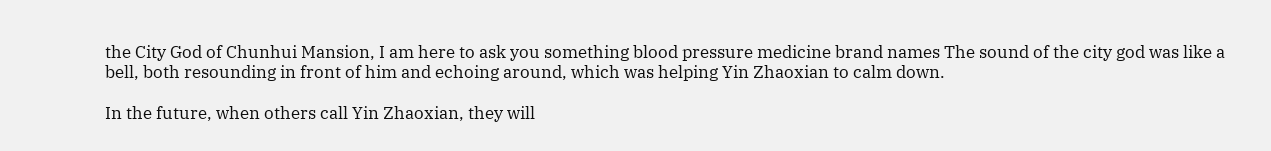the City God of Chunhui Mansion, I am here to ask you something blood pressure medicine brand names The sound of the city god was like a bell, both resounding in front of him and echoing around, which was helping Yin Zhaoxian to calm down.

In the future, when others call Yin Zhaoxian, they will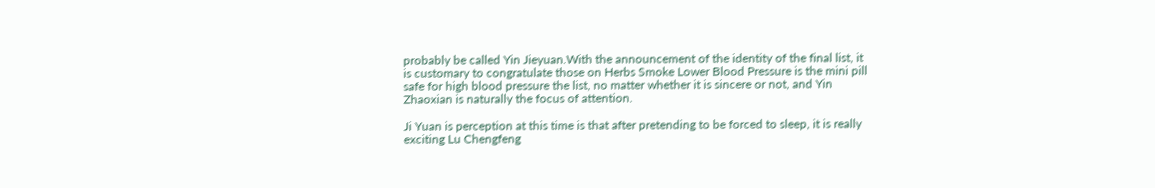probably be called Yin Jieyuan.With the announcement of the identity of the final list, it is customary to congratulate those on Herbs Smoke Lower Blood Pressure is the mini pill safe for high blood pressure the list, no matter whether it is sincere or not, and Yin Zhaoxian is naturally the focus of attention.

Ji Yuan is perception at this time is that after pretending to be forced to sleep, it is really exciting Lu Chengfeng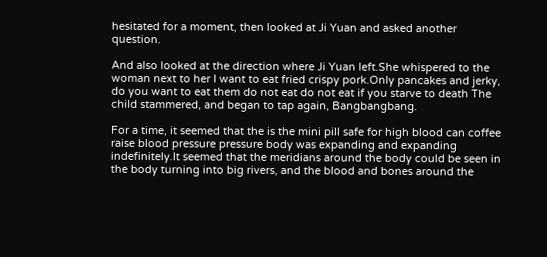hesitated for a moment, then looked at Ji Yuan and asked another question.

And also looked at the direction where Ji Yuan left.She whispered to the woman next to her I want to eat fried crispy pork.Only pancakes and jerky, do you want to eat them do not eat do not eat if you starve to death The child stammered, and began to tap again, Bangbangbang.

For a time, it seemed that the is the mini pill safe for high blood can coffee raise blood pressure pressure body was expanding and expanding indefinitely.It seemed that the meridians around the body could be seen in the body turning into big rivers, and the blood and bones around the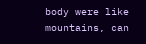body were like mountains, can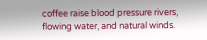coffee raise blood pressure rivers, flowing water, and natural winds.